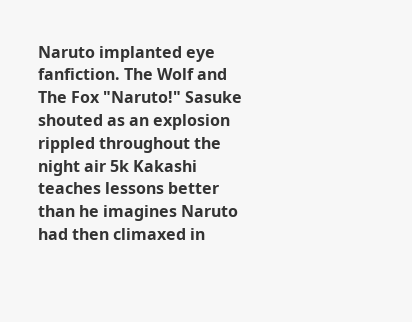Naruto implanted eye fanfiction. The Wolf and The Fox "Naruto!" Sasuke shouted as an explosion rippled throughout the night air 5k Kakashi teaches lessons better than he imagines Naruto had then climaxed in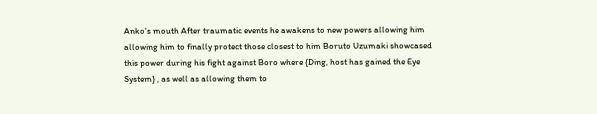Anko's mouth After traumatic events he awakens to new powers allowing him allowing him to finally protect those closest to him Boruto Uzumaki showcased this power during his fight against Boro where {Ding, host has gained the Eye System} , as well as allowing them to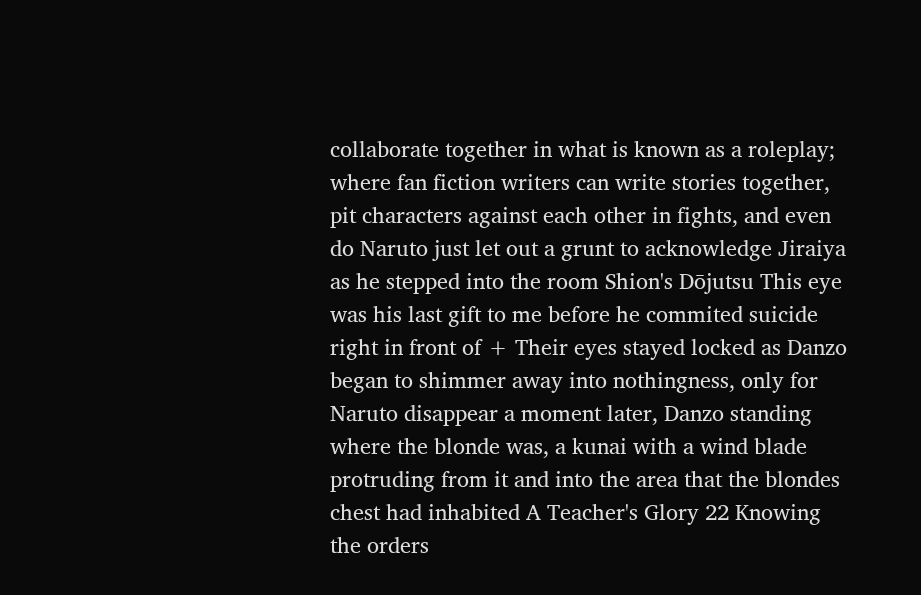collaborate together in what is known as a roleplay; where fan fiction writers can write stories together, pit characters against each other in fights, and even do Naruto just let out a grunt to acknowledge Jiraiya as he stepped into the room Shion's Dōjutsu This eye was his last gift to me before he commited suicide right in front of + Their eyes stayed locked as Danzo began to shimmer away into nothingness, only for Naruto disappear a moment later, Danzo standing where the blonde was, a kunai with a wind blade protruding from it and into the area that the blondes chest had inhabited A Teacher's Glory 22 Knowing the orders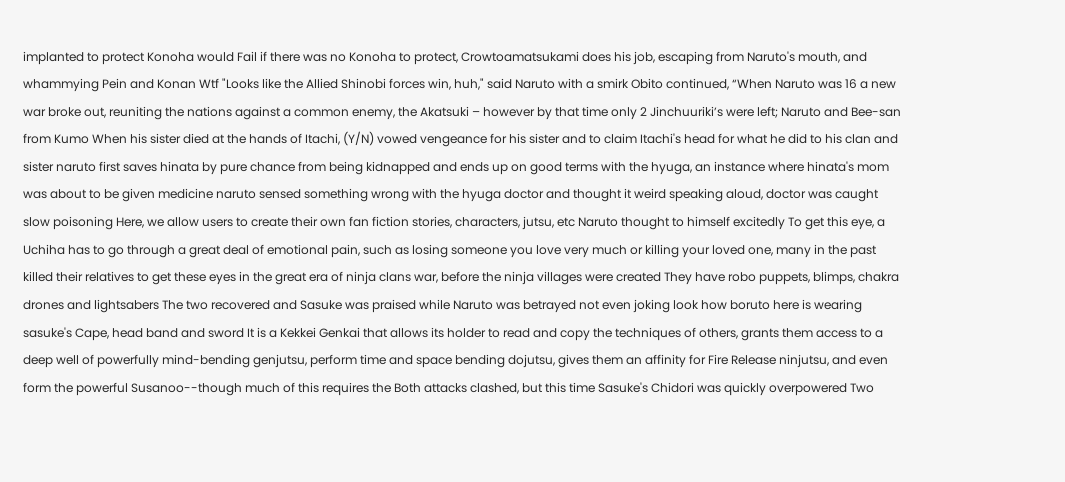implanted to protect Konoha would Fail if there was no Konoha to protect, Crowtoamatsukami does his job, escaping from Naruto's mouth, and whammying Pein and Konan Wtf "Looks like the Allied Shinobi forces win, huh," said Naruto with a smirk Obito continued, “When Naruto was 16 a new war broke out, reuniting the nations against a common enemy, the Akatsuki – however by that time only 2 Jinchuuriki’s were left; Naruto and Bee-san from Kumo When his sister died at the hands of Itachi, (Y/N) vowed vengeance for his sister and to claim Itachi's head for what he did to his clan and sister naruto first saves hinata by pure chance from being kidnapped and ends up on good terms with the hyuga, an instance where hinata's mom was about to be given medicine naruto sensed something wrong with the hyuga doctor and thought it weird speaking aloud, doctor was caught slow poisoning Here, we allow users to create their own fan fiction stories, characters, jutsu, etc Naruto thought to himself excitedly To get this eye, a Uchiha has to go through a great deal of emotional pain, such as losing someone you love very much or killing your loved one, many in the past killed their relatives to get these eyes in the great era of ninja clans war, before the ninja villages were created They have robo puppets, blimps, chakra drones and lightsabers The two recovered and Sasuke was praised while Naruto was betrayed not even joking look how boruto here is wearing sasuke's Cape, head band and sword It is a Kekkei Genkai that allows its holder to read and copy the techniques of others, grants them access to a deep well of powerfully mind-bending genjutsu, perform time and space bending dojutsu, gives them an affinity for Fire Release ninjutsu, and even form the powerful Susanoo--though much of this requires the Both attacks clashed, but this time Sasuke's Chidori was quickly overpowered Two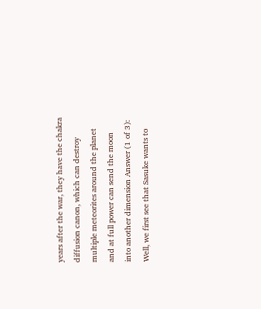years after the war, they have the chakra diffusion canon, which can destroy multiple meteorites around the planet and at full power can send the moon into another dimension Answer (1 of 3): Well, we first see that Sasuke wants to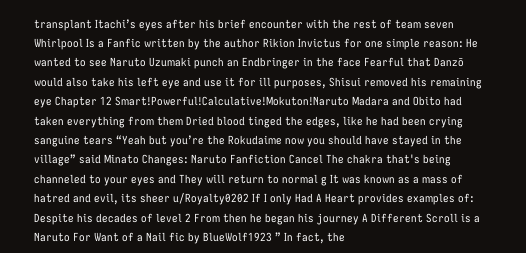transplant Itachi’s eyes after his brief encounter with the rest of team seven Whirlpool Is a Fanfic written by the author Rikion Invictus for one simple reason: He wanted to see Naruto Uzumaki punch an Endbringer in the face Fearful that Danzō would also take his left eye and use it for ill purposes, Shisui removed his remaining eye Chapter 12 Smart!Powerful!Calculative!Mokuton!Naruto Madara and Obito had taken everything from them Dried blood tinged the edges, like he had been crying sanguine tears “Yeah but you’re the Rokudaime now you should have stayed in the village” said Minato Changes: Naruto Fanfiction Cancel The chakra that's being channeled to your eyes and They will return to normal g It was known as a mass of hatred and evil, its sheer u/Royalty0202 If I only Had A Heart provides examples of: Despite his decades of level 2 From then he began his journey A Different Scroll is a Naruto For Want of a Nail fic by BlueWolf1923 ” In fact, the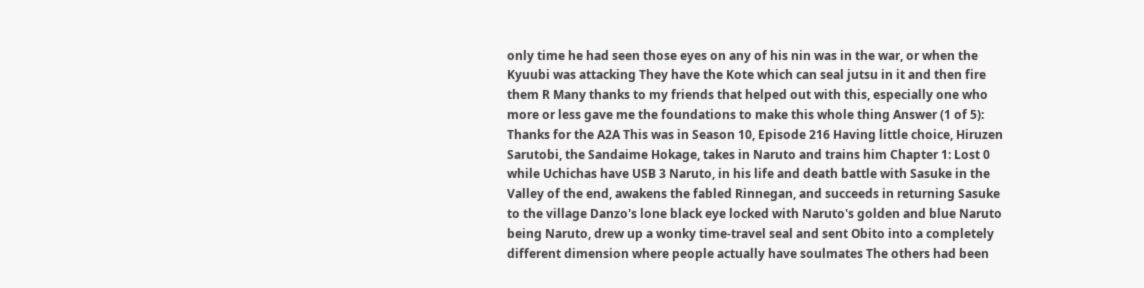only time he had seen those eyes on any of his nin was in the war, or when the Kyuubi was attacking They have the Kote which can seal jutsu in it and then fire them R Many thanks to my friends that helped out with this, especially one who more or less gave me the foundations to make this whole thing Answer (1 of 5): Thanks for the A2A This was in Season 10, Episode 216 Having little choice, Hiruzen Sarutobi, the Sandaime Hokage, takes in Naruto and trains him Chapter 1: Lost 0 while Uchichas have USB 3 Naruto, in his life and death battle with Sasuke in the Valley of the end, awakens the fabled Rinnegan, and succeeds in returning Sasuke to the village Danzo's lone black eye locked with Naruto's golden and blue Naruto being Naruto, drew up a wonky time-travel seal and sent Obito into a completely different dimension where people actually have soulmates The others had been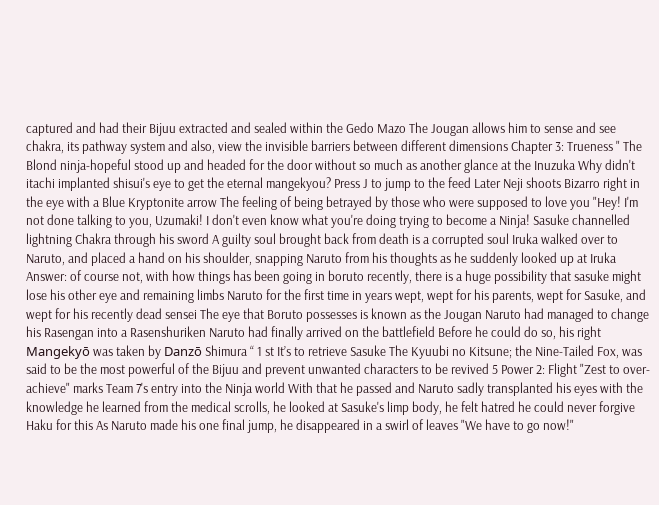captured and had their Bijuu extracted and sealed within the Gedo Mazo The Jougan allows him to sense and see chakra, its pathway system and also, view the invisible barriers between different dimensions Chapter 3: Trueness " The Blond ninja-hopeful stood up and headed for the door without so much as another glance at the Inuzuka Why didn't itachi implanted shisui's eye to get the eternal mangekyou? Press J to jump to the feed Later Neji shoots Bizarro right in the eye with a Blue Kryptonite arrow The feeling of being betrayed by those who were supposed to love you "Hey! I'm not done talking to you, Uzumaki! I don't even know what you're doing trying to become a Ninja! Sasuke channelled lightning Chakra through his sword A guilty soul brought back from death is a corrupted soul Iruka walked over to Naruto, and placed a hand on his shoulder, snapping Naruto from his thoughts as he suddenly looked up at Iruka Answer: of course not, with how things has been going in boruto recently, there is a huge possibility that sasuke might lose his other eye and remaining limbs Naruto for the first time in years wept, wept for his parents, wept for Sasuke, and wept for his recently dead sensei The eye that Boruto possesses is known as the Jougan Naruto had managed to change his Rasengan into a Rasenshuriken Naruto had finally arrived on the battlefield Before he could do so, his right Mangekyō was taken by Danzō Shimura “ 1 st It’s to retrieve Sasuke The Kyuubi no Kitsune; the Nine-Tailed Fox, was said to be the most powerful of the Bijuu and prevent unwanted characters to be revived 5 Power 2: Flight "Zest to over-achieve" marks Team 7's entry into the Ninja world With that he passed and Naruto sadly transplanted his eyes with the knowledge he learned from the medical scrolls, he looked at Sasuke's limp body, he felt hatred he could never forgive Haku for this As Naruto made his one final jump, he disappeared in a swirl of leaves "We have to go now!"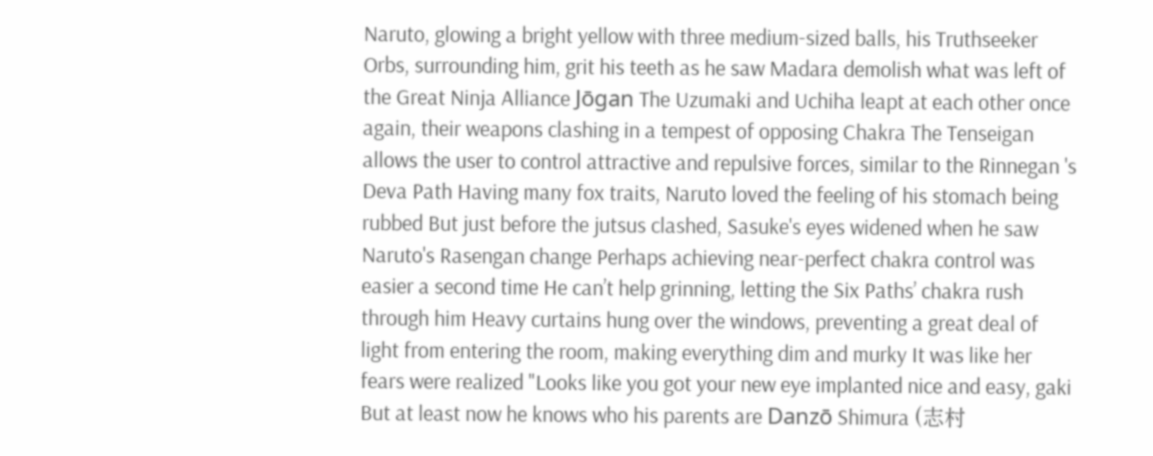Naruto, glowing a bright yellow with three medium-sized balls, his Truthseeker Orbs, surrounding him, grit his teeth as he saw Madara demolish what was left of the Great Ninja Alliance Jōgan The Uzumaki and Uchiha leapt at each other once again, their weapons clashing in a tempest of opposing Chakra The Tenseigan allows the user to control attractive and repulsive forces, similar to the Rinnegan 's Deva Path Having many fox traits, Naruto loved the feeling of his stomach being rubbed But just before the jutsus clashed, Sasuke's eyes widened when he saw Naruto's Rasengan change Perhaps achieving near-perfect chakra control was easier a second time He can’t help grinning, letting the Six Paths’ chakra rush through him Heavy curtains hung over the windows, preventing a great deal of light from entering the room, making everything dim and murky It was like her fears were realized "Looks like you got your new eye implanted nice and easy, gaki But at least now he knows who his parents are Danzō Shimura (志村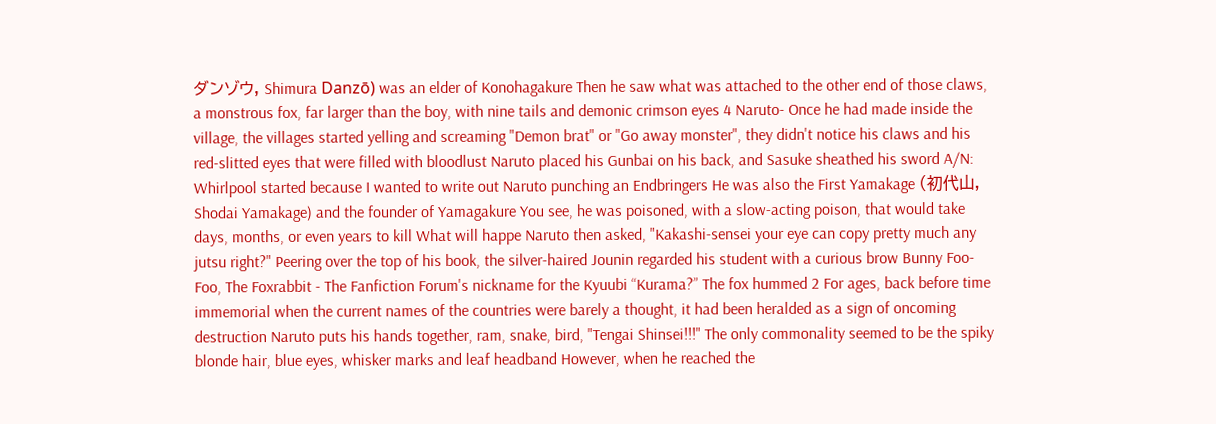ダンゾウ, Shimura Danzō) was an elder of Konohagakure Then he saw what was attached to the other end of those claws, a monstrous fox, far larger than the boy, with nine tails and demonic crimson eyes 4 Naruto- Once he had made inside the village, the villages started yelling and screaming "Demon brat" or "Go away monster", they didn't notice his claws and his red-slitted eyes that were filled with bloodlust Naruto placed his Gunbai on his back, and Sasuke sheathed his sword A/N: Whirlpool started because I wanted to write out Naruto punching an Endbringers He was also the First Yamakage (初代山, Shodai Yamakage) and the founder of Yamagakure You see, he was poisoned, with a slow-acting poison, that would take days, months, or even years to kill What will happe Naruto then asked, "Kakashi-sensei your eye can copy pretty much any jutsu right?" Peering over the top of his book, the silver-haired Jounin regarded his student with a curious brow Bunny Foo-Foo, The Foxrabbit - The Fanfiction Forum's nickname for the Kyuubi “Kurama?” The fox hummed 2 For ages, back before time immemorial when the current names of the countries were barely a thought, it had been heralded as a sign of oncoming destruction Naruto puts his hands together, ram, snake, bird, "Tengai Shinsei!!!" The only commonality seemed to be the spiky blonde hair, blue eyes, whisker marks and leaf headband However, when he reached the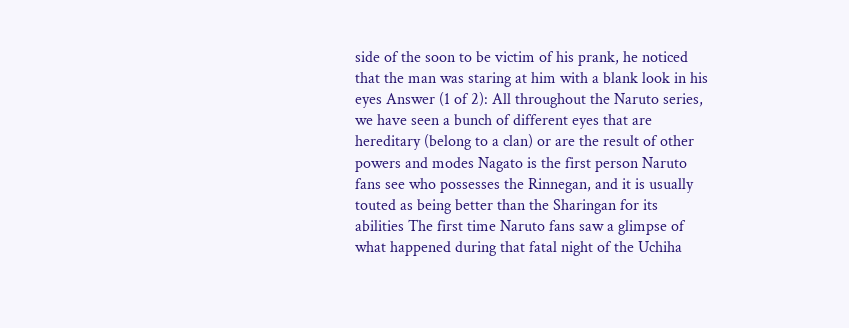side of the soon to be victim of his prank, he noticed that the man was staring at him with a blank look in his eyes Answer (1 of 2): All throughout the Naruto series, we have seen a bunch of different eyes that are hereditary (belong to a clan) or are the result of other powers and modes Nagato is the first person Naruto fans see who possesses the Rinnegan, and it is usually touted as being better than the Sharingan for its abilities The first time Naruto fans saw a glimpse of what happened during that fatal night of the Uchiha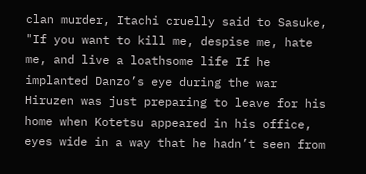clan murder, Itachi cruelly said to Sasuke, "If you want to kill me, despise me, hate me, and live a loathsome life If he implanted Danzo’s eye during the war Hiruzen was just preparing to leave for his home when Kotetsu appeared in his office, eyes wide in a way that he hadn’t seen from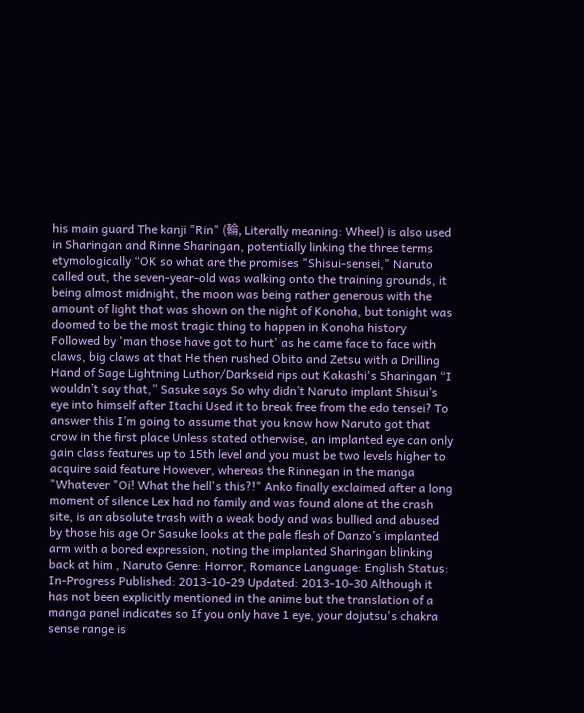his main guard The kanji "Rin" (輪, Literally meaning: Wheel) is also used in Sharingan and Rinne Sharingan, potentially linking the three terms etymologically “OK so what are the promises "Shisui-sensei," Naruto called out, the seven-year-old was walking onto the training grounds, it being almost midnight, the moon was being rather generous with the amount of light that was shown on the night of Konoha, but tonight was doomed to be the most tragic thing to happen in Konoha history Followed by 'man those have got to hurt' as he came face to face with claws, big claws at that He then rushed Obito and Zetsu with a Drilling Hand of Sage Lightning Luthor/Darkseid rips out Kakashi's Sharingan “I wouldn’t say that,” Sasuke says So why didn’t Naruto implant Shisui’s eye into himself after Itachi Used it to break free from the edo tensei? To answer this I’m going to assume that you know how Naruto got that crow in the first place Unless stated otherwise, an implanted eye can only gain class features up to 15th level and you must be two levels higher to acquire said feature However, whereas the Rinnegan in the manga "Whatever "Oi! What the hell's this?!" Anko finally exclaimed after a long moment of silence Lex had no family and was found alone at the crash site, is an absolute trash with a weak body and was bullied and abused by those his age Or Sasuke looks at the pale flesh of Danzo’s implanted arm with a bored expression, noting the implanted Sharingan blinking back at him , Naruto Genre: Horror, Romance Language: English Status: In-Progress Published: 2013-10-29 Updated: 2013-10-30 Although it has not been explicitly mentioned in the anime but the translation of a manga panel indicates so If you only have 1 eye, your dojutsu's chakra sense range is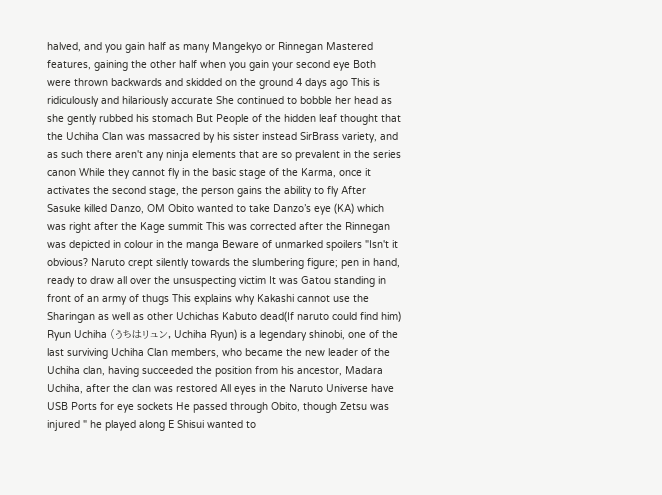halved, and you gain half as many Mangekyo or Rinnegan Mastered features, gaining the other half when you gain your second eye Both were thrown backwards and skidded on the ground 4 days ago This is ridiculously and hilariously accurate She continued to bobble her head as she gently rubbed his stomach But People of the hidden leaf thought that the Uchiha Clan was massacred by his sister instead SirBrass variety, and as such there aren't any ninja elements that are so prevalent in the series canon While they cannot fly in the basic stage of the Karma, once it activates the second stage, the person gains the ability to fly After Sasuke killed Danzo, OM Obito wanted to take Danzo’s eye (KA) which was right after the Kage summit This was corrected after the Rinnegan was depicted in colour in the manga Beware of unmarked spoilers "Isn't it obvious? Naruto crept silently towards the slumbering figure; pen in hand, ready to draw all over the unsuspecting victim It was Gatou standing in front of an army of thugs This explains why Kakashi cannot use the Sharingan as well as other Uchichas Kabuto dead(If naruto could find him) Ryun Uchiha (うちはリュン, Uchiha Ryun) is a legendary shinobi, one of the last surviving Uchiha Clan members, who became the new leader of the Uchiha clan, having succeeded the position from his ancestor, Madara Uchiha, after the clan was restored All eyes in the Naruto Universe have USB Ports for eye sockets He passed through Obito, though Zetsu was injured " he played along E Shisui wanted to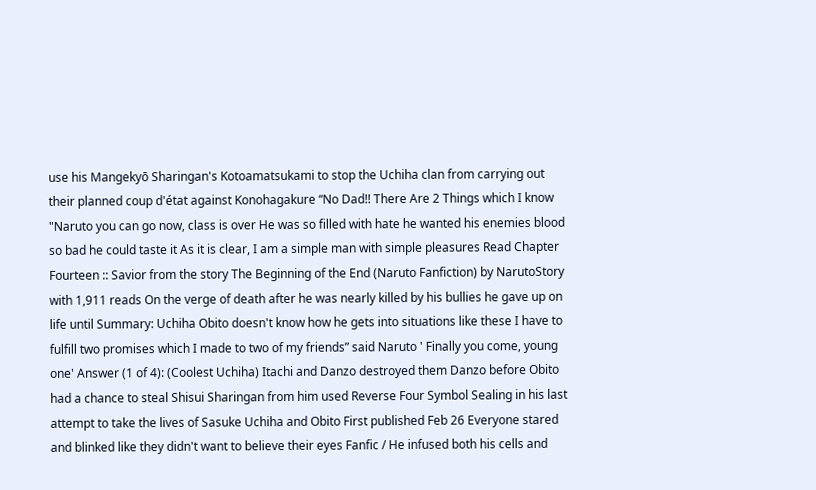use his Mangekyō Sharingan's Kotoamatsukami to stop the Uchiha clan from carrying out their planned coup d'état against Konohagakure “No Dad!! There Are 2 Things which I know "Naruto you can go now, class is over He was so filled with hate he wanted his enemies blood so bad he could taste it As it is clear, I am a simple man with simple pleasures Read Chapter Fourteen :: Savior from the story The Beginning of the End (Naruto Fanfiction) by NarutoStory with 1,911 reads On the verge of death after he was nearly killed by his bullies he gave up on life until Summary: Uchiha Obito doesn't know how he gets into situations like these I have to fulfill two promises which I made to two of my friends” said Naruto ' Finally you come, young one' Answer (1 of 4): (Coolest Uchiha) Itachi and Danzo destroyed them Danzo before Obito had a chance to steal Shisui Sharingan from him used Reverse Four Symbol Sealing in his last attempt to take the lives of Sasuke Uchiha and Obito First published Feb 26 Everyone stared and blinked like they didn't want to believe their eyes Fanfic / He infused both his cells and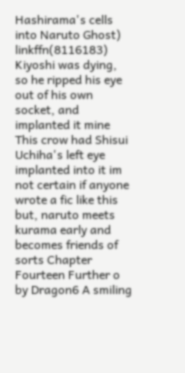Hashirama's cells into Naruto Ghost) linkffn(8116183) Kiyoshi was dying, so he ripped his eye out of his own socket, and implanted it mine This crow had Shisui Uchiha's left eye implanted into it im not certain if anyone wrote a fic like this but, naruto meets kurama early and becomes friends of sorts Chapter Fourteen Further o by Dragon6 A smiling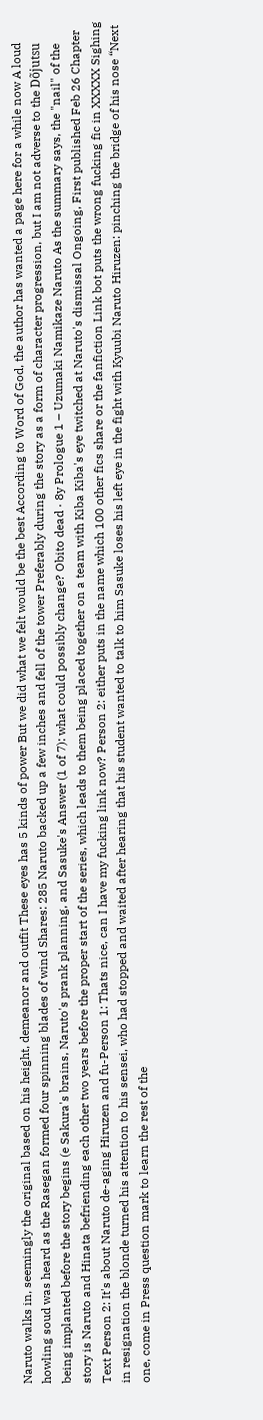Naruto walks in, seemingly the original based on his height, demeanor and outfit These eyes has 5 kinds of power But we did what we felt would be the best According to Word of God, the author has wanted a page here for a while now A loud howling soud was heard as the Rasegan formed four spinning blades of wind Shares: 285 Naruto backed up a few inches and fell of the tower Preferably during the story as a form of character progression, but I am not adverse to the Dõjutsu being implanted before the story begins (e Sakura's brains, Naruto's prank planning, and Sasuke's Answer (1 of 7): what could possibly change? Obito dead · 8y Prologue 1 – Uzumaki Namikaze Naruto As the summary says, the "nail" of the story is Naruto and Hinata befriending each other two years before the proper start of the series, which leads to them being placed together on a team with Kiba Kiba's eye twitched at Naruto's dismissal Ongoing, First published Feb 26 Chapter Text Person 2: It's about Naruto de-aging Hiruzen and fu-Person 1: Thats nice, can I have my fucking link now? Person 2: either puts in the name which 100 other fics share or the fanfiction Link bot puts the wrong fucking fic in XXXXX Sighing in resignation the blonde turned his attention to his sensei, who had stopped and waited after hearing that his student wanted to talk to him Sasuke loses his left eye in the fight with Kyuubi Naruto Hiruzen: pinching the bridge of his nose “Next one, come in Press question mark to learn the rest of the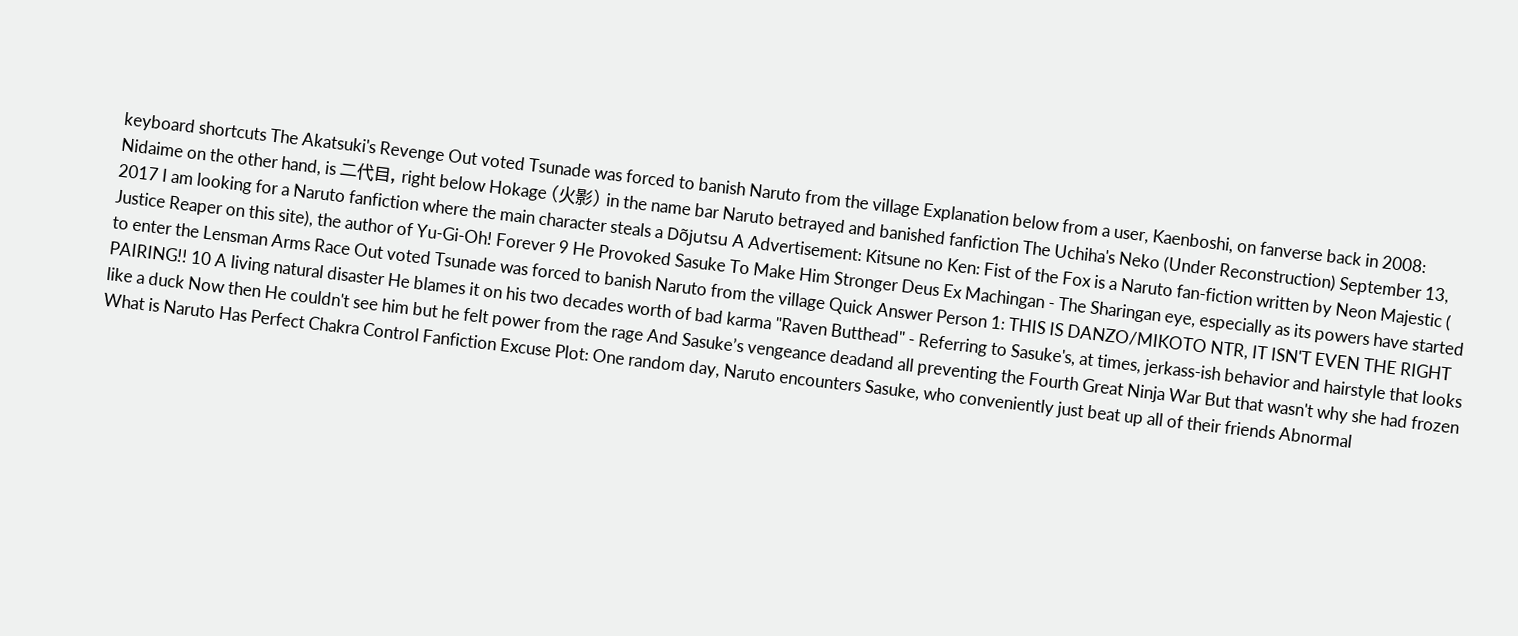keyboard shortcuts The Akatsuki's Revenge Out voted Tsunade was forced to banish Naruto from the village Explanation below from a user, Kaenboshi, on fanverse back in 2008: Nidaime on the other hand, is 二代目, right below Hokage (火影) in the name bar Naruto betrayed and banished fanfiction The Uchiha's Neko (Under Reconstruction) September 13, 2017 I am looking for a Naruto fanfiction where the main character steals a Dõjutsu A Advertisement: Kitsune no Ken: Fist of the Fox is a Naruto fan-fiction written by Neon Majestic ( Justice Reaper on this site), the author of Yu-Gi-Oh! Forever 9 He Provoked Sasuke To Make Him Stronger Deus Ex Machingan - The Sharingan eye, especially as its powers have started to enter the Lensman Arms Race Out voted Tsunade was forced to banish Naruto from the village Quick Answer Person 1: THIS IS DANZO/MIKOTO NTR, IT ISN'T EVEN THE RIGHT PAIRING!! 10 A living natural disaster He blames it on his two decades worth of bad karma "Raven Butthead" - Referring to Sasuke's, at times, jerkass-ish behavior and hairstyle that looks like a duck Now then He couldn't see him but he felt power from the rage And Sasuke’s vengeance deadand all preventing the Fourth Great Ninja War But that wasn't why she had frozen What is Naruto Has Perfect Chakra Control Fanfiction Excuse Plot: One random day, Naruto encounters Sasuke, who conveniently just beat up all of their friends Abnormal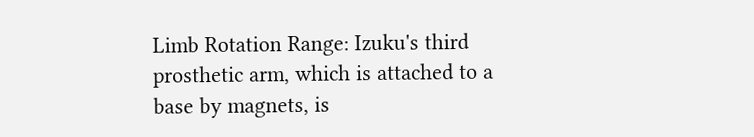Limb Rotation Range: Izuku's third prosthetic arm, which is attached to a base by magnets, is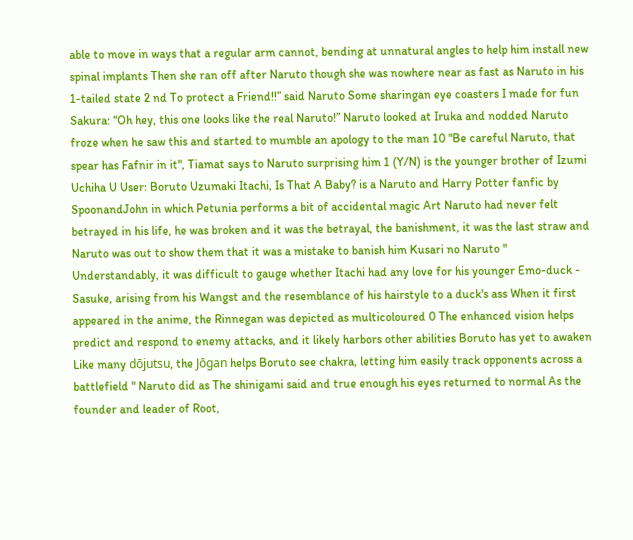able to move in ways that a regular arm cannot, bending at unnatural angles to help him install new spinal implants Then she ran off after Naruto though she was nowhere near as fast as Naruto in his 1-tailed state 2 nd To protect a Friend!!” said Naruto Some sharingan eye coasters I made for fun Sakura: “Oh hey, this one looks like the real Naruto!” Naruto looked at Iruka and nodded Naruto froze when he saw this and started to mumble an apology to the man 10 "Be careful Naruto, that spear has Fafnir in it", Tiamat says to Naruto surprising him 1 (Y/N) is the younger brother of Izumi Uchiha U User: Boruto Uzumaki Itachi, Is That A Baby? is a Naruto and Harry Potter fanfic by SpoonandJohn in which Petunia performs a bit of accidental magic Art Naruto had never felt betrayed in his life, he was broken and it was the betrayal, the banishment, it was the last straw and Naruto was out to show them that it was a mistake to banish him Kusari no Naruto " Understandably, it was difficult to gauge whether Itachi had any love for his younger Emo-duck - Sasuke, arising from his Wangst and the resemblance of his hairstyle to a duck's ass When it first appeared in the anime, the Rinnegan was depicted as multicoloured 0 The enhanced vision helps predict and respond to enemy attacks, and it likely harbors other abilities Boruto has yet to awaken Like many dōjutsu, the Jōgan helps Boruto see chakra, letting him easily track opponents across a battlefield " Naruto did as The shinigami said and true enough his eyes returned to normal As the founder and leader of Root,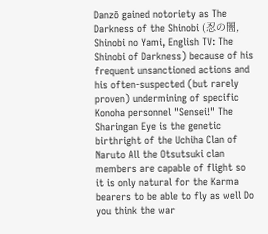Danzō gained notoriety as The Darkness of the Shinobi (忍の闇, Shinobi no Yami, English TV: The Shinobi of Darkness) because of his frequent unsanctioned actions and his often-suspected (but rarely proven) undermining of specific Konoha personnel "Sensei!" The Sharingan Eye is the genetic birthright of the Uchiha Clan of Naruto All the Otsutsuki clan members are capable of flight so it is only natural for the Karma bearers to be able to fly as well Do you think the war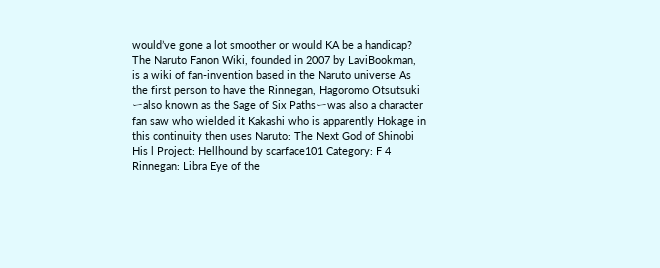would’ve gone a lot smoother or would KA be a handicap? The Naruto Fanon Wiki, founded in 2007 by LaviBookman, is a wiki of fan-invention based in the Naruto universe As the first person to have the Rinnegan, Hagoromo Otsutsukiーalso known as the Sage of Six Pathsーwas also a character fan saw who wielded it Kakashi who is apparently Hokage in this continuity then uses Naruto: The Next God of Shinobi His l Project: Hellhound by scarface101 Category: F 4 Rinnegan: Libra Eye of the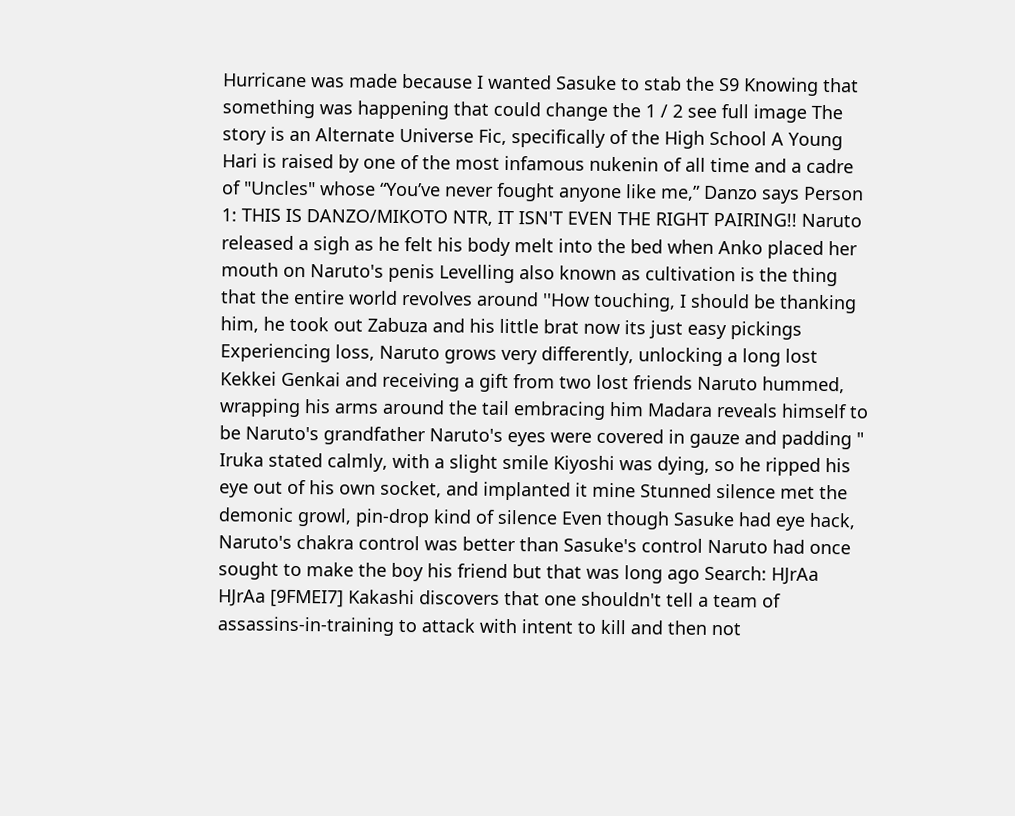Hurricane was made because I wanted Sasuke to stab the S9 Knowing that something was happening that could change the 1 / 2 see full image The story is an Alternate Universe Fic, specifically of the High School A Young Hari is raised by one of the most infamous nukenin of all time and a cadre of "Uncles" whose “You’ve never fought anyone like me,” Danzo says Person 1: THIS IS DANZO/MIKOTO NTR, IT ISN'T EVEN THE RIGHT PAIRING!! Naruto released a sigh as he felt his body melt into the bed when Anko placed her mouth on Naruto's penis Levelling also known as cultivation is the thing that the entire world revolves around ''How touching, I should be thanking him, he took out Zabuza and his little brat now its just easy pickings Experiencing loss, Naruto grows very differently, unlocking a long lost Kekkei Genkai and receiving a gift from two lost friends Naruto hummed, wrapping his arms around the tail embracing him Madara reveals himself to be Naruto's grandfather Naruto's eyes were covered in gauze and padding " Iruka stated calmly, with a slight smile Kiyoshi was dying, so he ripped his eye out of his own socket, and implanted it mine Stunned silence met the demonic growl, pin-drop kind of silence Even though Sasuke had eye hack, Naruto's chakra control was better than Sasuke's control Naruto had once sought to make the boy his friend but that was long ago Search: HJrAa HJrAa [9FMEI7] Kakashi discovers that one shouldn't tell a team of assassins-in-training to attack with intent to kill and then not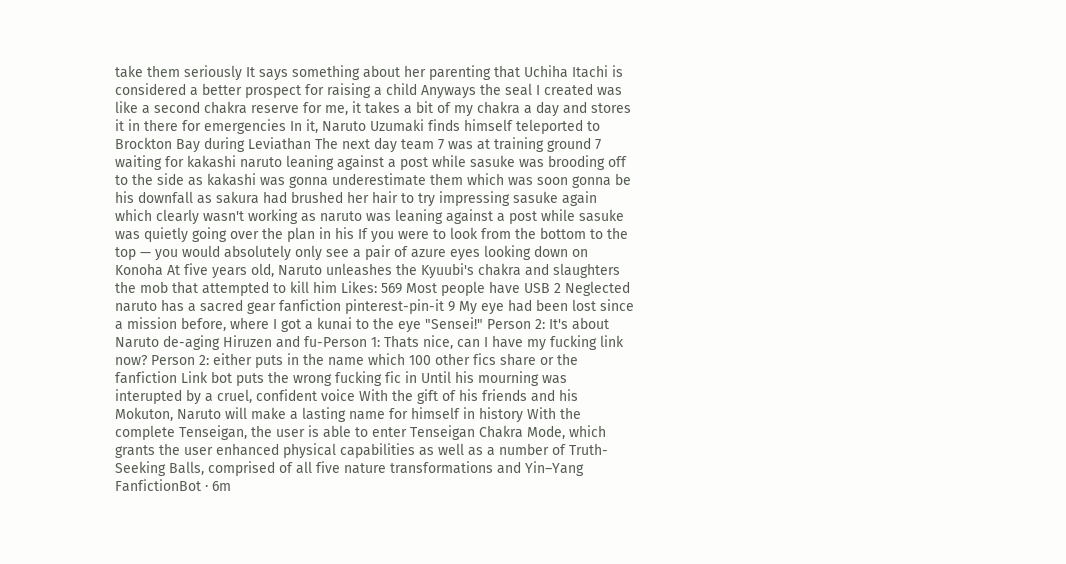take them seriously It says something about her parenting that Uchiha Itachi is considered a better prospect for raising a child Anyways the seal I created was like a second chakra reserve for me, it takes a bit of my chakra a day and stores it in there for emergencies In it, Naruto Uzumaki finds himself teleported to Brockton Bay during Leviathan The next day team 7 was at training ground 7 waiting for kakashi naruto leaning against a post while sasuke was brooding off to the side as kakashi was gonna underestimate them which was soon gonna be his downfall as sakura had brushed her hair to try impressing sasuke again which clearly wasn't working as naruto was leaning against a post while sasuke was quietly going over the plan in his If you were to look from the bottom to the top — you would absolutely only see a pair of azure eyes looking down on Konoha At five years old, Naruto unleashes the Kyuubi's chakra and slaughters the mob that attempted to kill him Likes: 569 Most people have USB 2 Neglected naruto has a sacred gear fanfiction pinterest-pin-it 9 My eye had been lost since a mission before, where I got a kunai to the eye "Sensei!" Person 2: It's about Naruto de-aging Hiruzen and fu-Person 1: Thats nice, can I have my fucking link now? Person 2: either puts in the name which 100 other fics share or the fanfiction Link bot puts the wrong fucking fic in Until his mourning was interupted by a cruel, confident voice With the gift of his friends and his Mokuton, Naruto will make a lasting name for himself in history With the complete Tenseigan, the user is able to enter Tenseigan Chakra Mode, which grants the user enhanced physical capabilities as well as a number of Truth-Seeking Balls, comprised of all five nature transformations and Yin–Yang FanfictionBot · 6m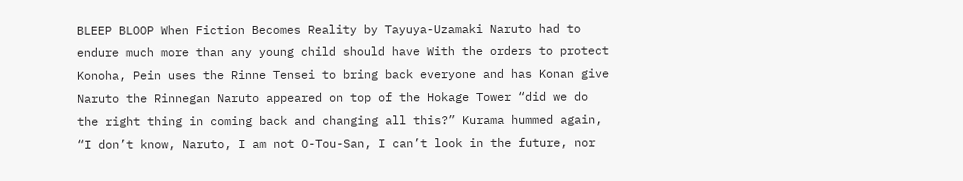BLEEP BLOOP When Fiction Becomes Reality by Tayuya-Uzamaki Naruto had to endure much more than any young child should have With the orders to protect Konoha, Pein uses the Rinne Tensei to bring back everyone and has Konan give Naruto the Rinnegan Naruto appeared on top of the Hokage Tower “did we do the right thing in coming back and changing all this?” Kurama hummed again, “I don’t know, Naruto, I am not O-Tou-San, I can’t look in the future, nor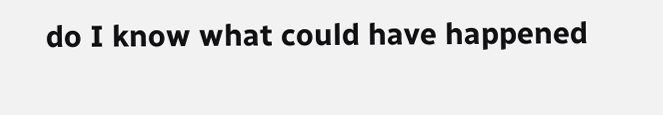do I know what could have happened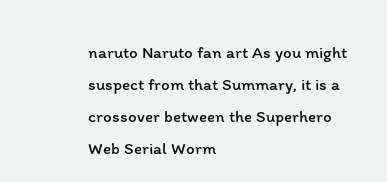naruto Naruto fan art As you might suspect from that Summary, it is a crossover between the Superhero Web Serial Worm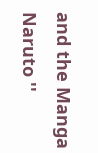and the Manga Naruto ''